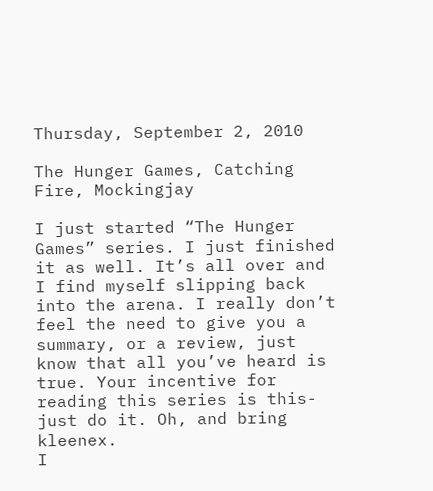Thursday, September 2, 2010

The Hunger Games, Catching Fire, Mockingjay

I just started “The Hunger Games” series. I just finished it as well. It’s all over and I find myself slipping back into the arena. I really don’t feel the need to give you a summary, or a review, just know that all you’ve heard is true. Your incentive for reading this series is this- just do it. Oh, and bring kleenex.
I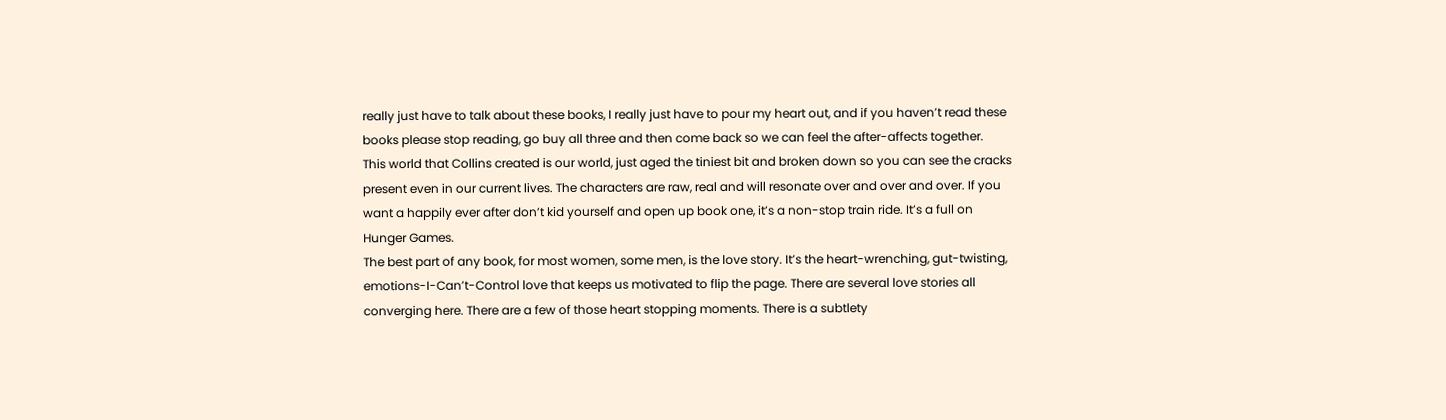really just have to talk about these books, I really just have to pour my heart out, and if you haven’t read these books please stop reading, go buy all three and then come back so we can feel the after-affects together.
This world that Collins created is our world, just aged the tiniest bit and broken down so you can see the cracks present even in our current lives. The characters are raw, real and will resonate over and over and over. If you want a happily ever after don’t kid yourself and open up book one, it’s a non-stop train ride. It’s a full on Hunger Games.
The best part of any book, for most women, some men, is the love story. It’s the heart-wrenching, gut-twisting, emotions-I-Can’t-Control love that keeps us motivated to flip the page. There are several love stories all converging here. There are a few of those heart stopping moments. There is a subtlety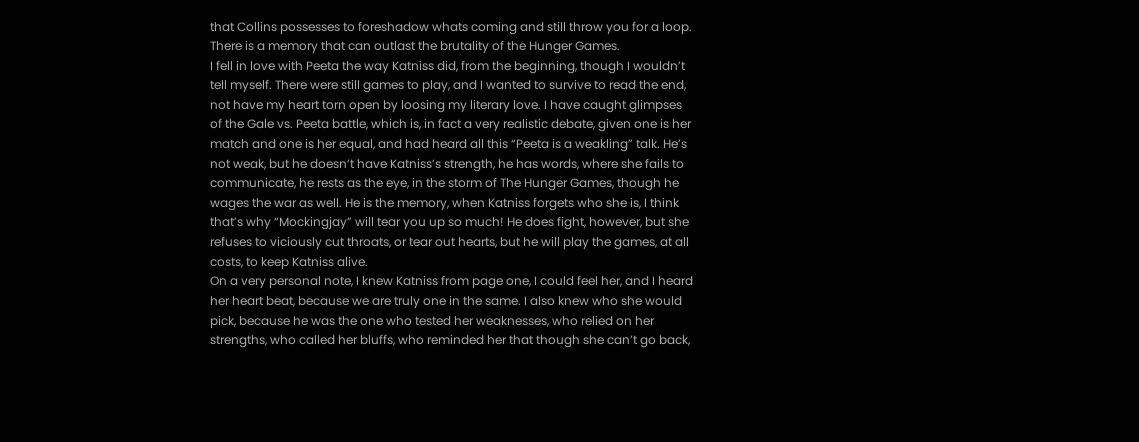that Collins possesses to foreshadow whats coming and still throw you for a loop. There is a memory that can outlast the brutality of the Hunger Games.
I fell in love with Peeta the way Katniss did, from the beginning, though I wouldn’t tell myself. There were still games to play, and I wanted to survive to read the end, not have my heart torn open by loosing my literary love. I have caught glimpses of the Gale vs. Peeta battle, which is, in fact a very realistic debate, given one is her match and one is her equal, and had heard all this “Peeta is a weakling” talk. He’s not weak, but he doesn’t have Katniss’s strength, he has words, where she fails to communicate, he rests as the eye, in the storm of The Hunger Games, though he wages the war as well. He is the memory, when Katniss forgets who she is, I think that’s why “Mockingjay” will tear you up so much! He does fight, however, but she refuses to viciously cut throats, or tear out hearts, but he will play the games, at all costs, to keep Katniss alive.
On a very personal note, I knew Katniss from page one, I could feel her, and I heard her heart beat, because we are truly one in the same. I also knew who she would pick, because he was the one who tested her weaknesses, who relied on her strengths, who called her bluffs, who reminded her that though she can’t go back,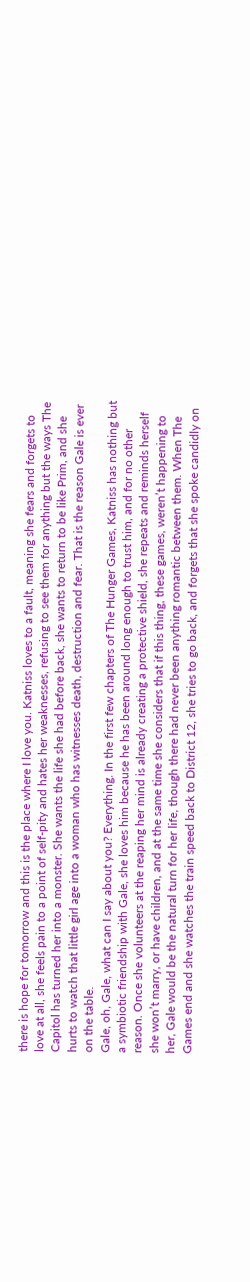there is hope for tomorrow and this is the place where I love you. Katniss loves to a fault, meaning she fears and forgets to love at all, she feels pain to a point of self-pity and hates her weaknesses, refusing to see them for anything but the ways The Capitol has turned her into a monster. She wants the life she had before back, she wants to return to be like Prim, and she hurts to watch that little girl age into a woman who has witnesses death, destruction and fear. That is the reason Gale is ever on the table.
Gale, oh, Gale, what can I say about you? Everything. In the first few chapters of The Hunger Games, Katniss has nothing but a symbiotic friendship with Gale, she loves him because he has been around long enough to trust him, and for no other reason. Once she volunteers at the reaping her mind is already creating a protective shield, she repeats and reminds herself she won’t marry, or have children, and at the same time she considers that if this thing, these games, weren’t happening to her, Gale would be the natural turn for her life, though there had never been anything romantic between them. When The Games end and she watches the train speed back to District 12, she tries to go back, and forgets that she spoke candidly on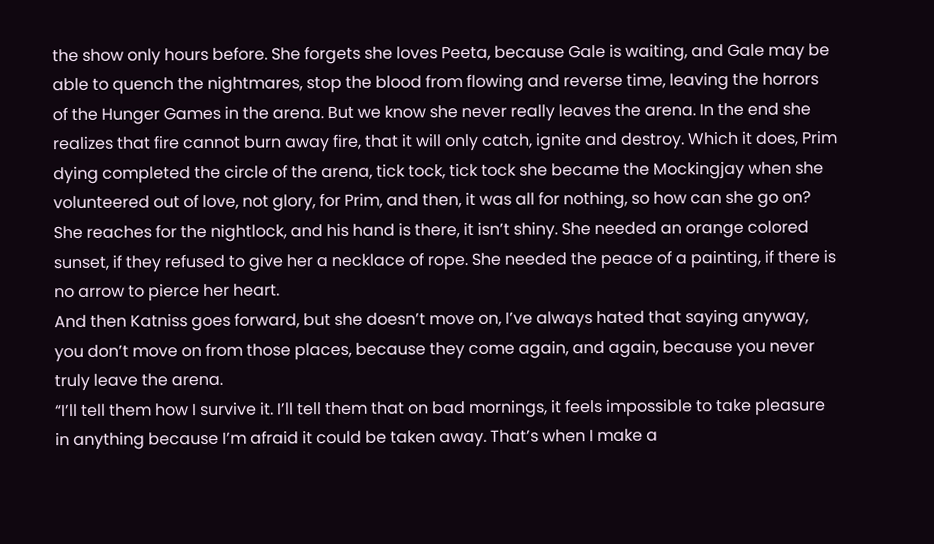the show only hours before. She forgets she loves Peeta, because Gale is waiting, and Gale may be able to quench the nightmares, stop the blood from flowing and reverse time, leaving the horrors of the Hunger Games in the arena. But we know she never really leaves the arena. In the end she realizes that fire cannot burn away fire, that it will only catch, ignite and destroy. Which it does, Prim dying completed the circle of the arena, tick tock, tick tock she became the Mockingjay when she volunteered out of love, not glory, for Prim, and then, it was all for nothing, so how can she go on? She reaches for the nightlock, and his hand is there, it isn’t shiny. She needed an orange colored sunset, if they refused to give her a necklace of rope. She needed the peace of a painting, if there is no arrow to pierce her heart.
And then Katniss goes forward, but she doesn’t move on, I’ve always hated that saying anyway, you don’t move on from those places, because they come again, and again, because you never truly leave the arena.
“I’ll tell them how I survive it. I’ll tell them that on bad mornings, it feels impossible to take pleasure in anything because I’m afraid it could be taken away. That’s when I make a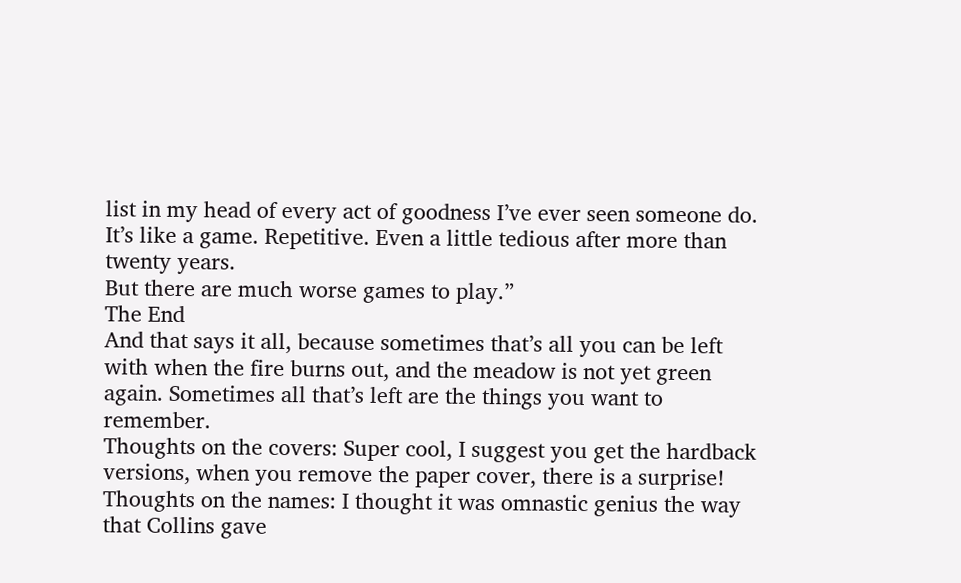list in my head of every act of goodness I’ve ever seen someone do. It’s like a game. Repetitive. Even a little tedious after more than twenty years.
But there are much worse games to play.”
The End
And that says it all, because sometimes that’s all you can be left with when the fire burns out, and the meadow is not yet green again. Sometimes all that’s left are the things you want to remember.
Thoughts on the covers: Super cool, I suggest you get the hardback versions, when you remove the paper cover, there is a surprise!
Thoughts on the names: I thought it was omnastic genius the way that Collins gave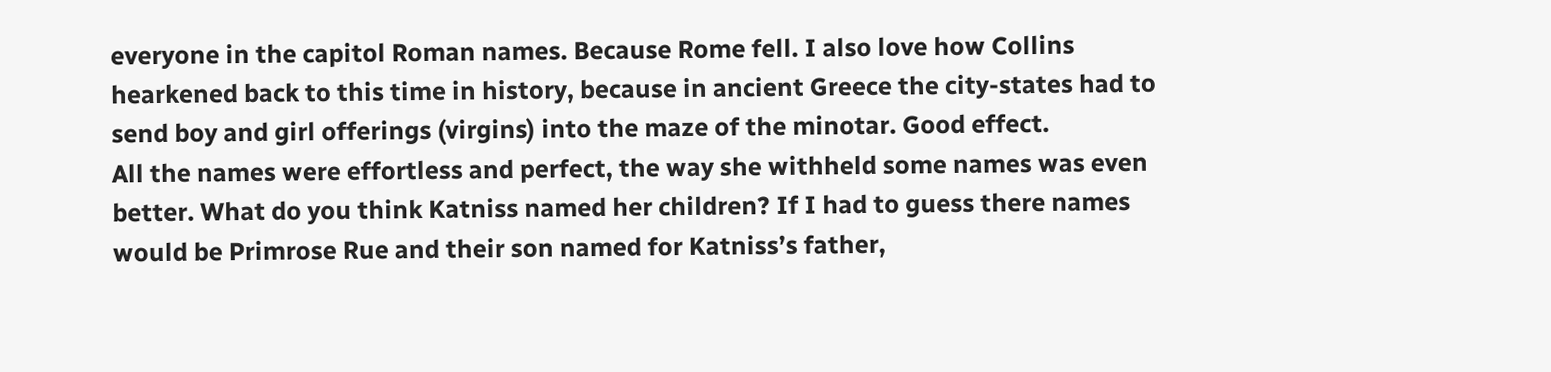everyone in the capitol Roman names. Because Rome fell. I also love how Collins hearkened back to this time in history, because in ancient Greece the city-states had to send boy and girl offerings (virgins) into the maze of the minotar. Good effect.
All the names were effortless and perfect, the way she withheld some names was even better. What do you think Katniss named her children? If I had to guess there names would be Primrose Rue and their son named for Katniss’s father,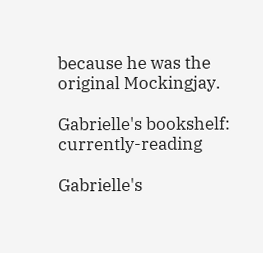because he was the original Mockingjay.

Gabrielle's bookshelf: currently-reading

Gabrielle's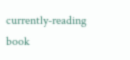currently-reading book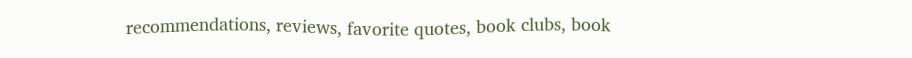recommendations, reviews, favorite quotes, book clubs, book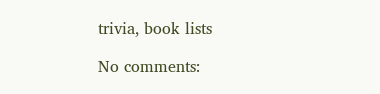trivia, book lists

No comments: